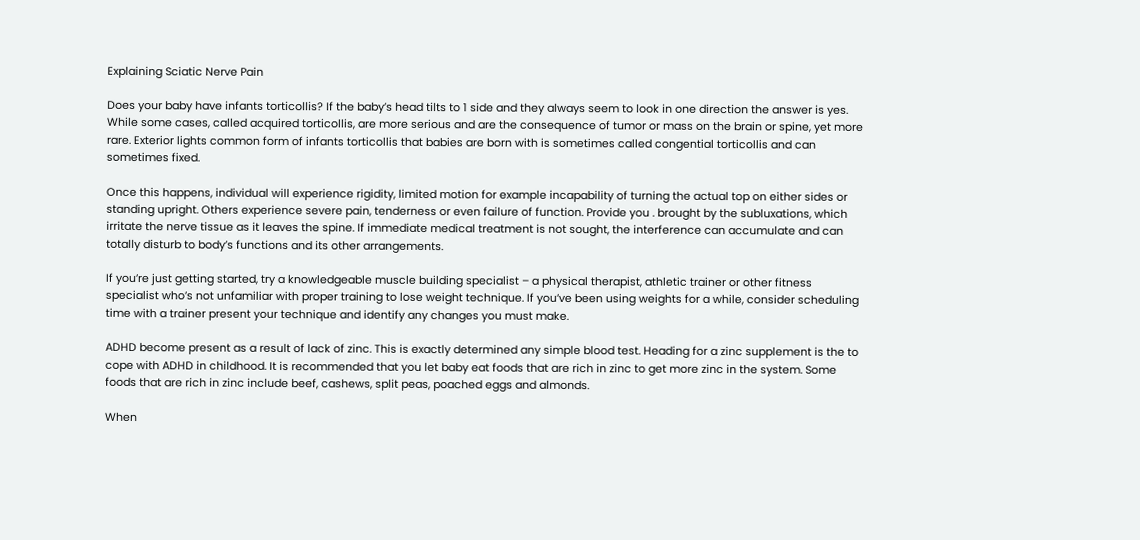Explaining Sciatic Nerve Pain

Does your baby have infants torticollis? If the baby’s head tilts to 1 side and they always seem to look in one direction the answer is yes. While some cases, called acquired torticollis, are more serious and are the consequence of tumor or mass on the brain or spine, yet more rare. Exterior lights common form of infants torticollis that babies are born with is sometimes called congential torticollis and can sometimes fixed.

Once this happens, individual will experience rigidity, limited motion for example incapability of turning the actual top on either sides or standing upright. Others experience severe pain, tenderness or even failure of function. Provide you . brought by the subluxations, which irritate the nerve tissue as it leaves the spine. If immediate medical treatment is not sought, the interference can accumulate and can totally disturb to body’s functions and its other arrangements.

If you’re just getting started, try a knowledgeable muscle building specialist – a physical therapist, athletic trainer or other fitness specialist who’s not unfamiliar with proper training to lose weight technique. If you’ve been using weights for a while, consider scheduling time with a trainer present your technique and identify any changes you must make.

ADHD become present as a result of lack of zinc. This is exactly determined any simple blood test. Heading for a zinc supplement is the to cope with ADHD in childhood. It is recommended that you let baby eat foods that are rich in zinc to get more zinc in the system. Some foods that are rich in zinc include beef, cashews, split peas, poached eggs and almonds.

When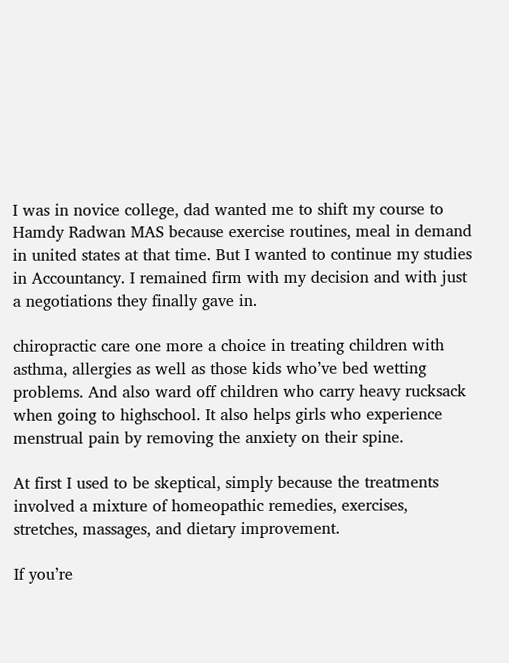I was in novice college, dad wanted me to shift my course to Hamdy Radwan MAS because exercise routines, meal in demand in united states at that time. But I wanted to continue my studies in Accountancy. I remained firm with my decision and with just a negotiations they finally gave in.

chiropractic care one more a choice in treating children with asthma, allergies as well as those kids who’ve bed wetting problems. And also ward off children who carry heavy rucksack when going to highschool. It also helps girls who experience menstrual pain by removing the anxiety on their spine.

At first I used to be skeptical, simply because the treatments involved a mixture of homeopathic remedies, exercises, stretches, massages, and dietary improvement.

If you’re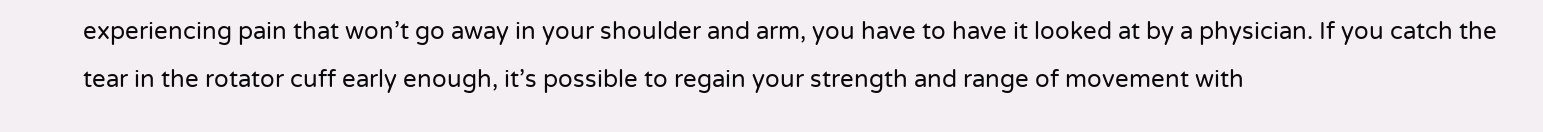experiencing pain that won’t go away in your shoulder and arm, you have to have it looked at by a physician. If you catch the tear in the rotator cuff early enough, it’s possible to regain your strength and range of movement with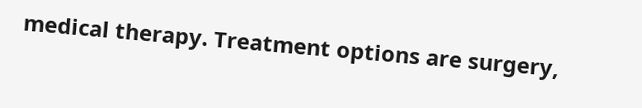medical therapy. Treatment options are surgery,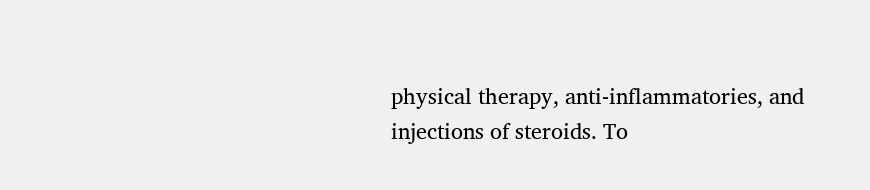physical therapy, anti-inflammatories, and injections of steroids. To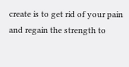create is to get rid of your pain and regain the strength to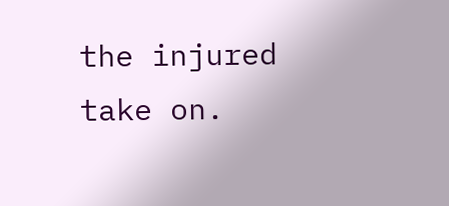the injured take on.